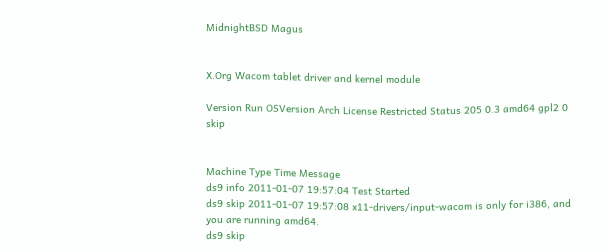MidnightBSD Magus


X.Org Wacom tablet driver and kernel module

Version Run OSVersion Arch License Restricted Status 205 0.3 amd64 gpl2 0 skip


Machine Type Time Message
ds9 info 2011-01-07 19:57:04 Test Started
ds9 skip 2011-01-07 19:57:08 x11-drivers/input-wacom is only for i386, and you are running amd64.
ds9 skip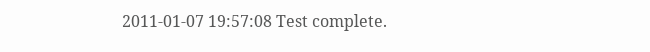2011-01-07 19:57:08 Test complete.